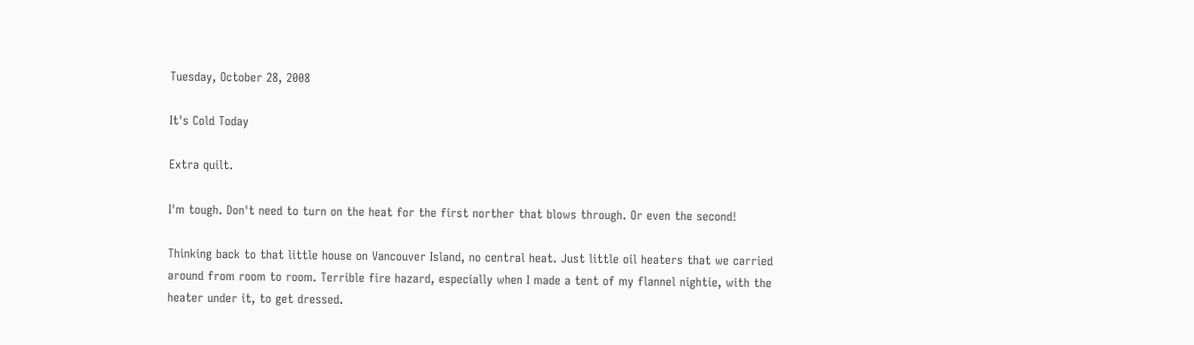Tuesday, October 28, 2008

It's Cold Today

Extra quilt.

I'm tough. Don't need to turn on the heat for the first norther that blows through. Or even the second!

Thinking back to that little house on Vancouver Island, no central heat. Just little oil heaters that we carried around from room to room. Terrible fire hazard, especially when I made a tent of my flannel nightie, with the heater under it, to get dressed.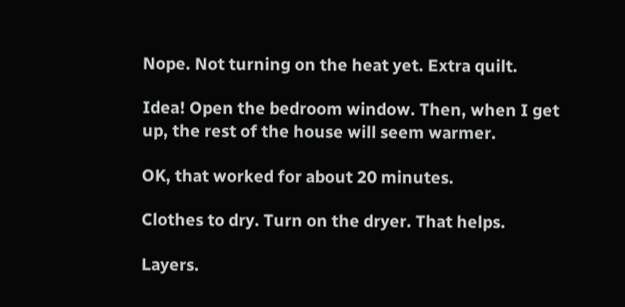Nope. Not turning on the heat yet. Extra quilt.

Idea! Open the bedroom window. Then, when I get up, the rest of the house will seem warmer.

OK, that worked for about 20 minutes.

Clothes to dry. Turn on the dryer. That helps.

Layers.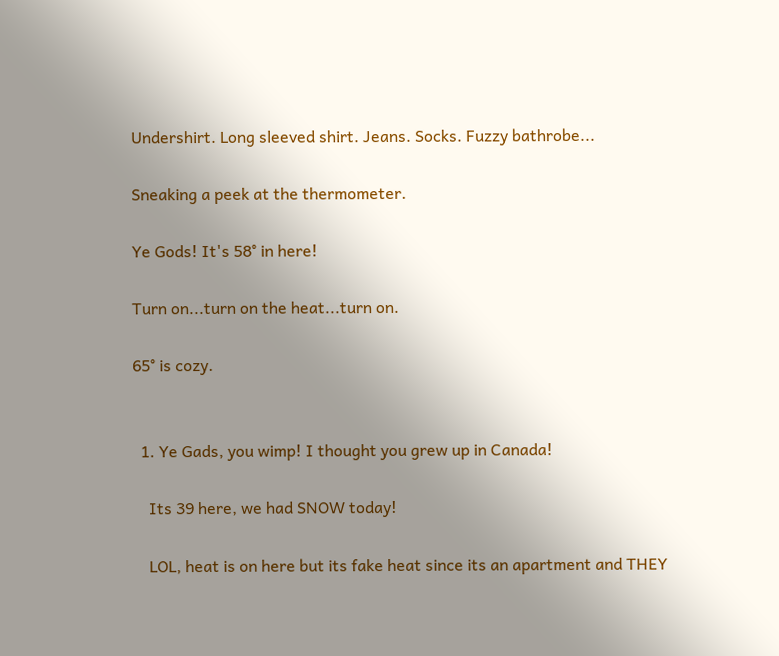Undershirt. Long sleeved shirt. Jeans. Socks. Fuzzy bathrobe...

Sneaking a peek at the thermometer.

Ye Gods! It's 58° in here!

Turn on...turn on the heat...turn on.

65° is cozy.


  1. Ye Gads, you wimp! I thought you grew up in Canada!

    Its 39 here, we had SNOW today!

    LOL, heat is on here but its fake heat since its an apartment and THEY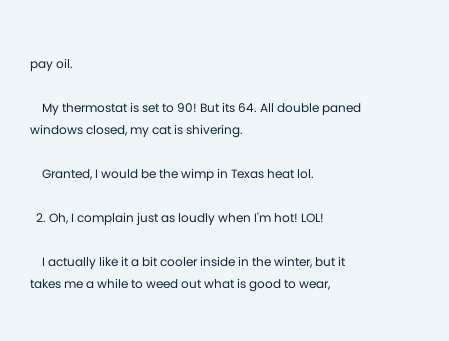pay oil.

    My thermostat is set to 90! But its 64. All double paned windows closed, my cat is shivering.

    Granted, I would be the wimp in Texas heat lol.

  2. Oh, I complain just as loudly when I'm hot! LOL!

    I actually like it a bit cooler inside in the winter, but it takes me a while to weed out what is good to wear,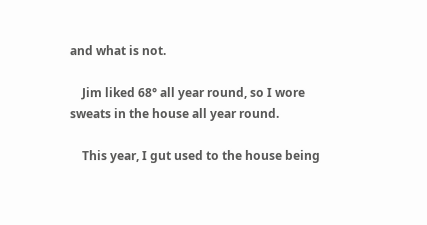and what is not.

    Jim liked 68° all year round, so I wore sweats in the house all year round.

    This year, I gut used to the house being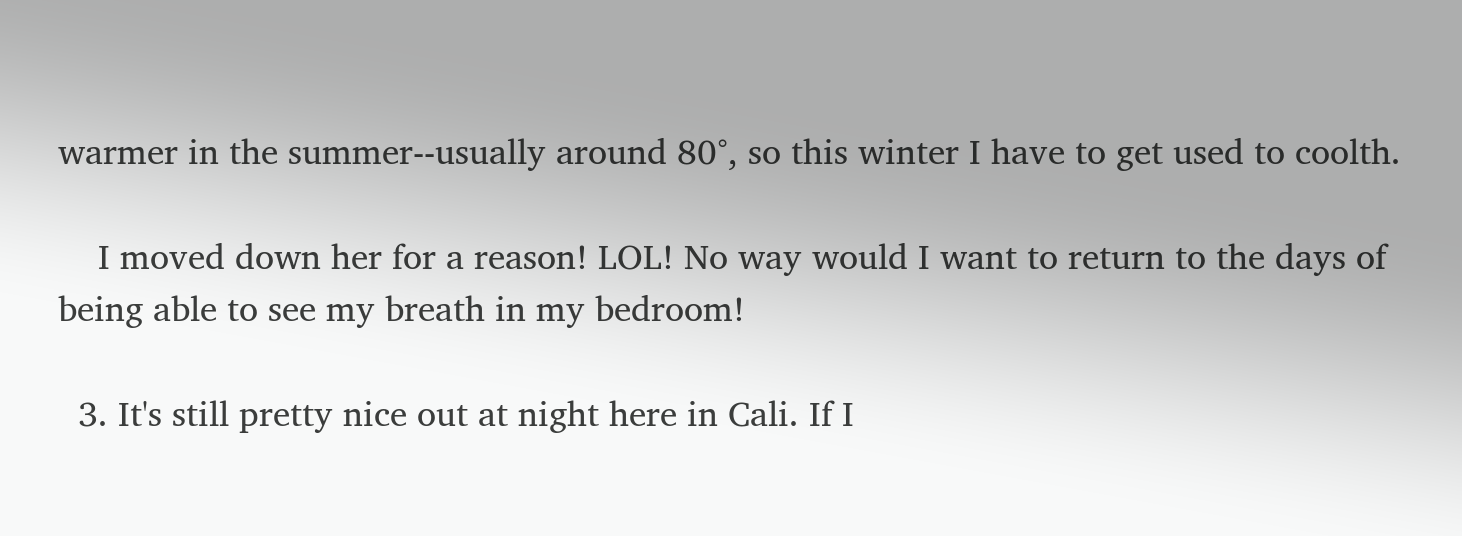warmer in the summer--usually around 80°, so this winter I have to get used to coolth.

    I moved down her for a reason! LOL! No way would I want to return to the days of being able to see my breath in my bedroom!

  3. It's still pretty nice out at night here in Cali. If I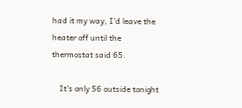had it my way, I'd leave the heater off until the thermostat said 65.

    It's only 56 outside tonight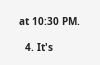at 10:30 PM.

  4. It's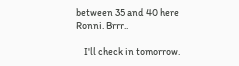between 35 and 40 here Ronni. Brrr..

    I'll check in tomorrow.